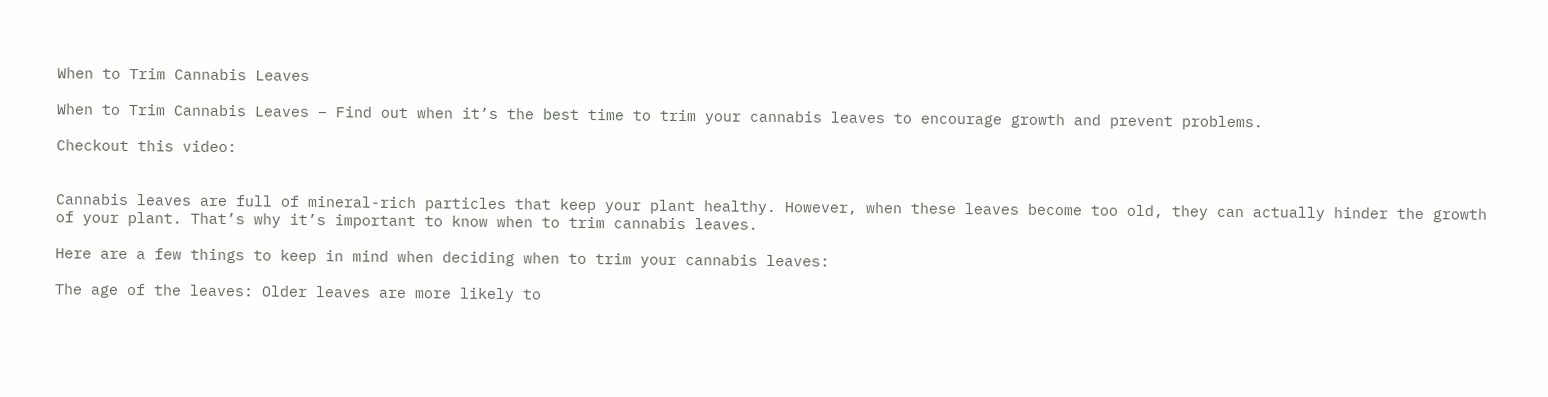When to Trim Cannabis Leaves

When to Trim Cannabis Leaves – Find out when it’s the best time to trim your cannabis leaves to encourage growth and prevent problems.

Checkout this video:


Cannabis leaves are full of mineral-rich particles that keep your plant healthy. However, when these leaves become too old, they can actually hinder the growth of your plant. That’s why it’s important to know when to trim cannabis leaves.

Here are a few things to keep in mind when deciding when to trim your cannabis leaves:

The age of the leaves: Older leaves are more likely to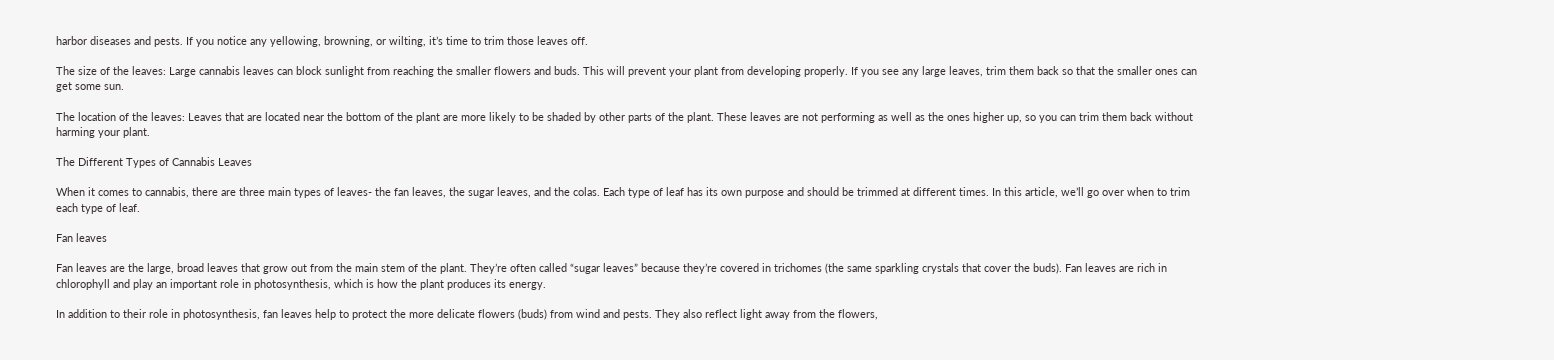harbor diseases and pests. If you notice any yellowing, browning, or wilting, it’s time to trim those leaves off.

The size of the leaves: Large cannabis leaves can block sunlight from reaching the smaller flowers and buds. This will prevent your plant from developing properly. If you see any large leaves, trim them back so that the smaller ones can get some sun.

The location of the leaves: Leaves that are located near the bottom of the plant are more likely to be shaded by other parts of the plant. These leaves are not performing as well as the ones higher up, so you can trim them back without harming your plant.

The Different Types of Cannabis Leaves

When it comes to cannabis, there are three main types of leaves- the fan leaves, the sugar leaves, and the colas. Each type of leaf has its own purpose and should be trimmed at different times. In this article, we’ll go over when to trim each type of leaf.

Fan leaves

Fan leaves are the large, broad leaves that grow out from the main stem of the plant. They’re often called “sugar leaves” because they’re covered in trichomes (the same sparkling crystals that cover the buds). Fan leaves are rich in chlorophyll and play an important role in photosynthesis, which is how the plant produces its energy.

In addition to their role in photosynthesis, fan leaves help to protect the more delicate flowers (buds) from wind and pests. They also reflect light away from the flowers,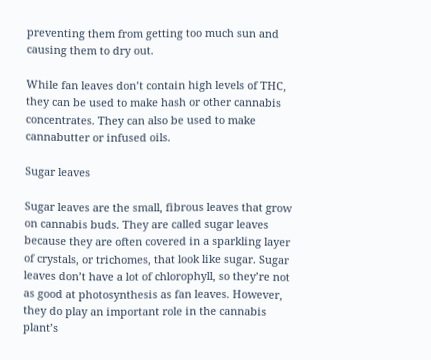preventing them from getting too much sun and causing them to dry out.

While fan leaves don’t contain high levels of THC, they can be used to make hash or other cannabis concentrates. They can also be used to make cannabutter or infused oils.

Sugar leaves

Sugar leaves are the small, fibrous leaves that grow on cannabis buds. They are called sugar leaves because they are often covered in a sparkling layer of crystals, or trichomes, that look like sugar. Sugar leaves don’t have a lot of chlorophyll, so they’re not as good at photosynthesis as fan leaves. However, they do play an important role in the cannabis plant’s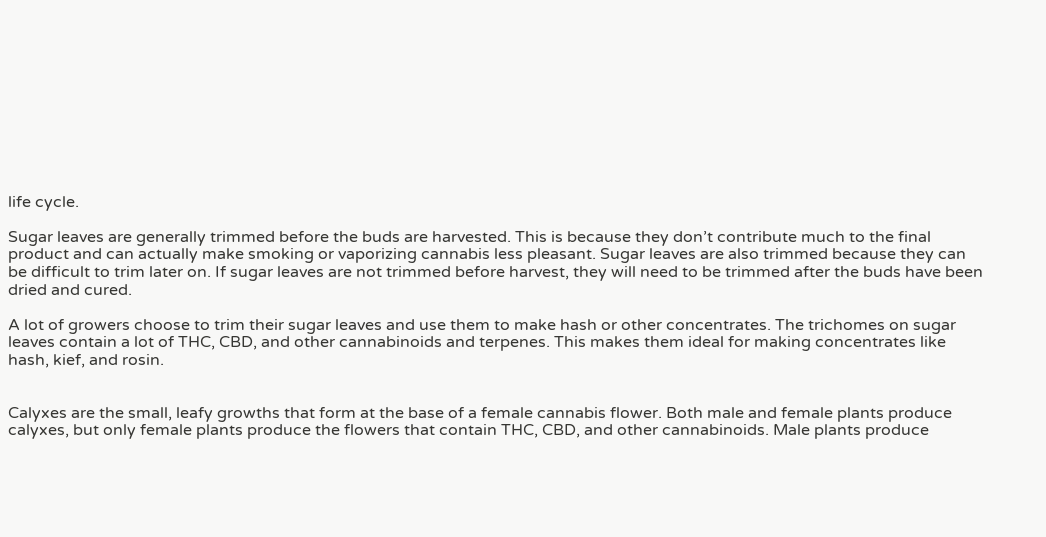life cycle.

Sugar leaves are generally trimmed before the buds are harvested. This is because they don’t contribute much to the final product and can actually make smoking or vaporizing cannabis less pleasant. Sugar leaves are also trimmed because they can be difficult to trim later on. If sugar leaves are not trimmed before harvest, they will need to be trimmed after the buds have been dried and cured.

A lot of growers choose to trim their sugar leaves and use them to make hash or other concentrates. The trichomes on sugar leaves contain a lot of THC, CBD, and other cannabinoids and terpenes. This makes them ideal for making concentrates like hash, kief, and rosin.


Calyxes are the small, leafy growths that form at the base of a female cannabis flower. Both male and female plants produce calyxes, but only female plants produce the flowers that contain THC, CBD, and other cannabinoids. Male plants produce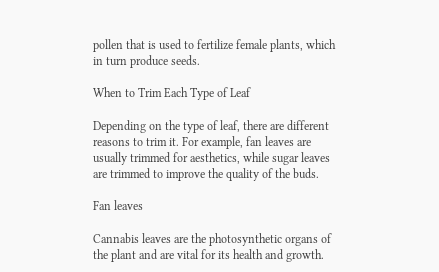pollen that is used to fertilize female plants, which in turn produce seeds.

When to Trim Each Type of Leaf

Depending on the type of leaf, there are different reasons to trim it. For example, fan leaves are usually trimmed for aesthetics, while sugar leaves are trimmed to improve the quality of the buds.

Fan leaves

Cannabis leaves are the photosynthetic organs of the plant and are vital for its health and growth.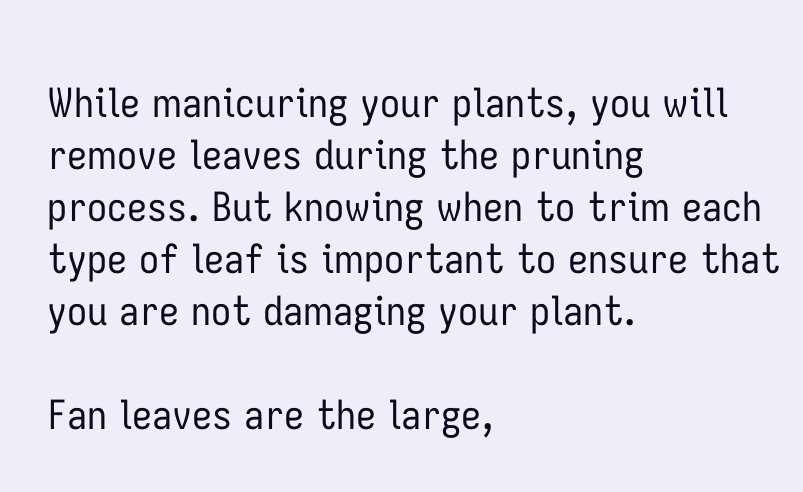While manicuring your plants, you will remove leaves during the pruning process. But knowing when to trim each type of leaf is important to ensure that you are not damaging your plant.

Fan leaves are the large,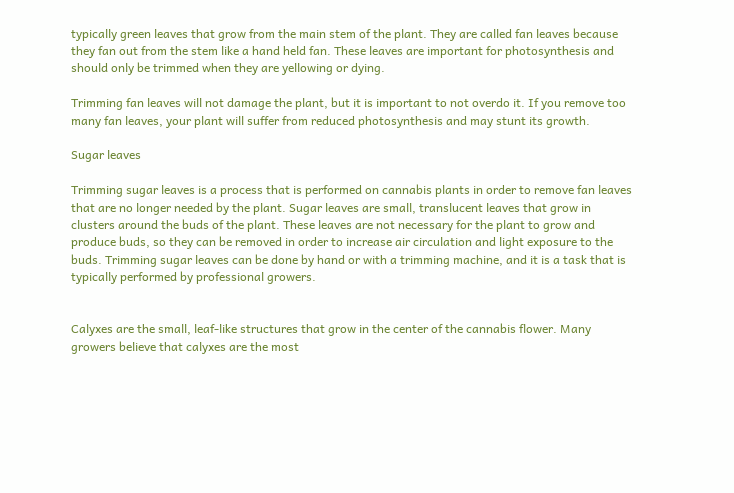typically green leaves that grow from the main stem of the plant. They are called fan leaves because they fan out from the stem like a hand held fan. These leaves are important for photosynthesis and should only be trimmed when they are yellowing or dying.

Trimming fan leaves will not damage the plant, but it is important to not overdo it. If you remove too many fan leaves, your plant will suffer from reduced photosynthesis and may stunt its growth.

Sugar leaves

Trimming sugar leaves is a process that is performed on cannabis plants in order to remove fan leaves that are no longer needed by the plant. Sugar leaves are small, translucent leaves that grow in clusters around the buds of the plant. These leaves are not necessary for the plant to grow and produce buds, so they can be removed in order to increase air circulation and light exposure to the buds. Trimming sugar leaves can be done by hand or with a trimming machine, and it is a task that is typically performed by professional growers.


Calyxes are the small, leaf-like structures that grow in the center of the cannabis flower. Many growers believe that calyxes are the most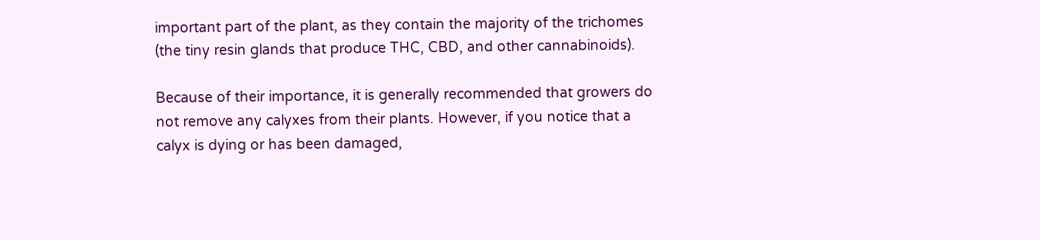important part of the plant, as they contain the majority of the trichomes (the tiny resin glands that produce THC, CBD, and other cannabinoids).

Because of their importance, it is generally recommended that growers do not remove any calyxes from their plants. However, if you notice that a calyx is dying or has been damaged,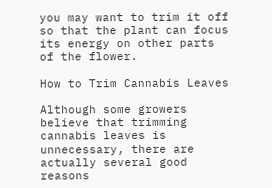you may want to trim it off so that the plant can focus its energy on other parts of the flower.

How to Trim Cannabis Leaves

Although some growers believe that trimming cannabis leaves is unnecessary, there are actually several good reasons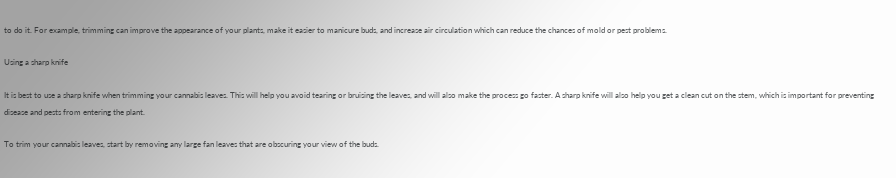to do it. For example, trimming can improve the appearance of your plants, make it easier to manicure buds, and increase air circulation which can reduce the chances of mold or pest problems.

Using a sharp knife

It is best to use a sharp knife when trimming your cannabis leaves. This will help you avoid tearing or bruising the leaves, and will also make the process go faster. A sharp knife will also help you get a clean cut on the stem, which is important for preventing disease and pests from entering the plant.

To trim your cannabis leaves, start by removing any large fan leaves that are obscuring your view of the buds.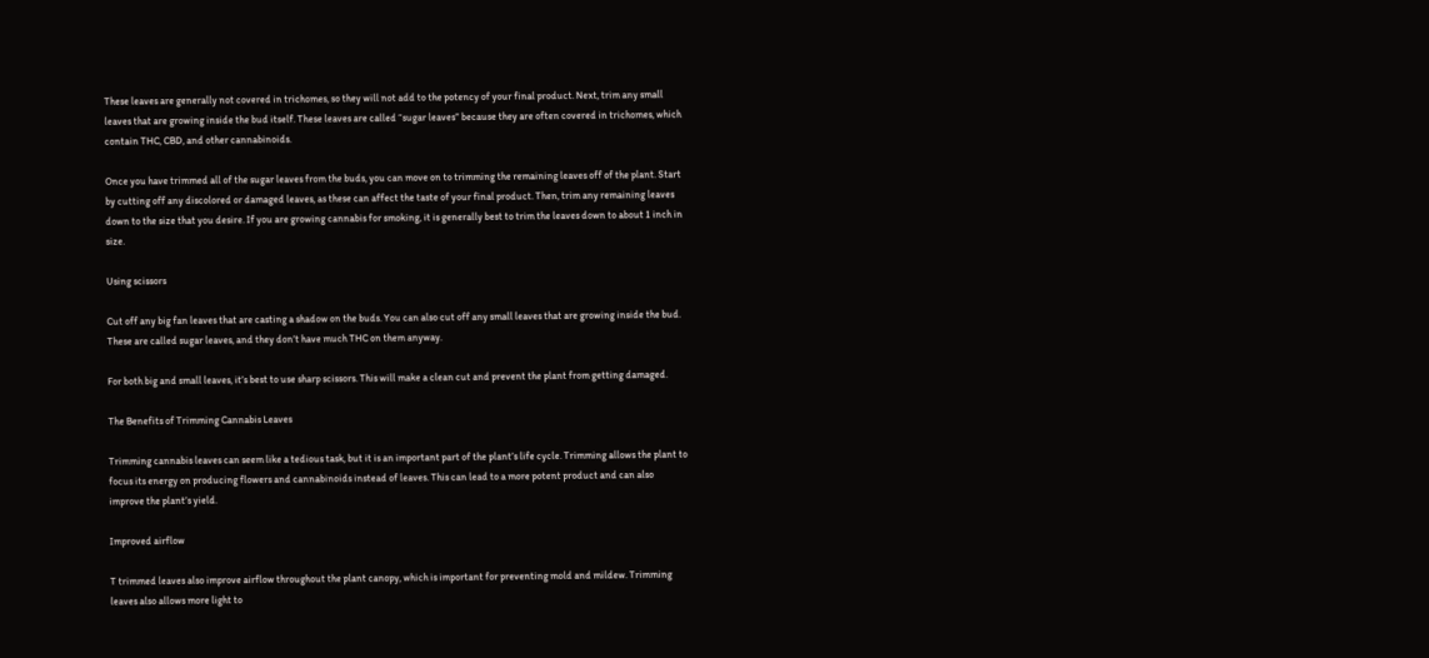These leaves are generally not covered in trichomes, so they will not add to the potency of your final product. Next, trim any small leaves that are growing inside the bud itself. These leaves are called “sugar leaves” because they are often covered in trichomes, which contain THC, CBD, and other cannabinoids.

Once you have trimmed all of the sugar leaves from the buds, you can move on to trimming the remaining leaves off of the plant. Start by cutting off any discolored or damaged leaves, as these can affect the taste of your final product. Then, trim any remaining leaves down to the size that you desire. If you are growing cannabis for smoking, it is generally best to trim the leaves down to about 1 inch in size.

Using scissors

Cut off any big fan leaves that are casting a shadow on the buds. You can also cut off any small leaves that are growing inside the bud. These are called sugar leaves, and they don’t have much THC on them anyway.

For both big and small leaves, it’s best to use sharp scissors. This will make a clean cut and prevent the plant from getting damaged.

The Benefits of Trimming Cannabis Leaves

Trimming cannabis leaves can seem like a tedious task, but it is an important part of the plant’s life cycle. Trimming allows the plant to focus its energy on producing flowers and cannabinoids instead of leaves. This can lead to a more potent product and can also improve the plant’s yield.

Improved airflow

T trimmed leaves also improve airflow throughout the plant canopy, which is important for preventing mold and mildew. Trimming leaves also allows more light to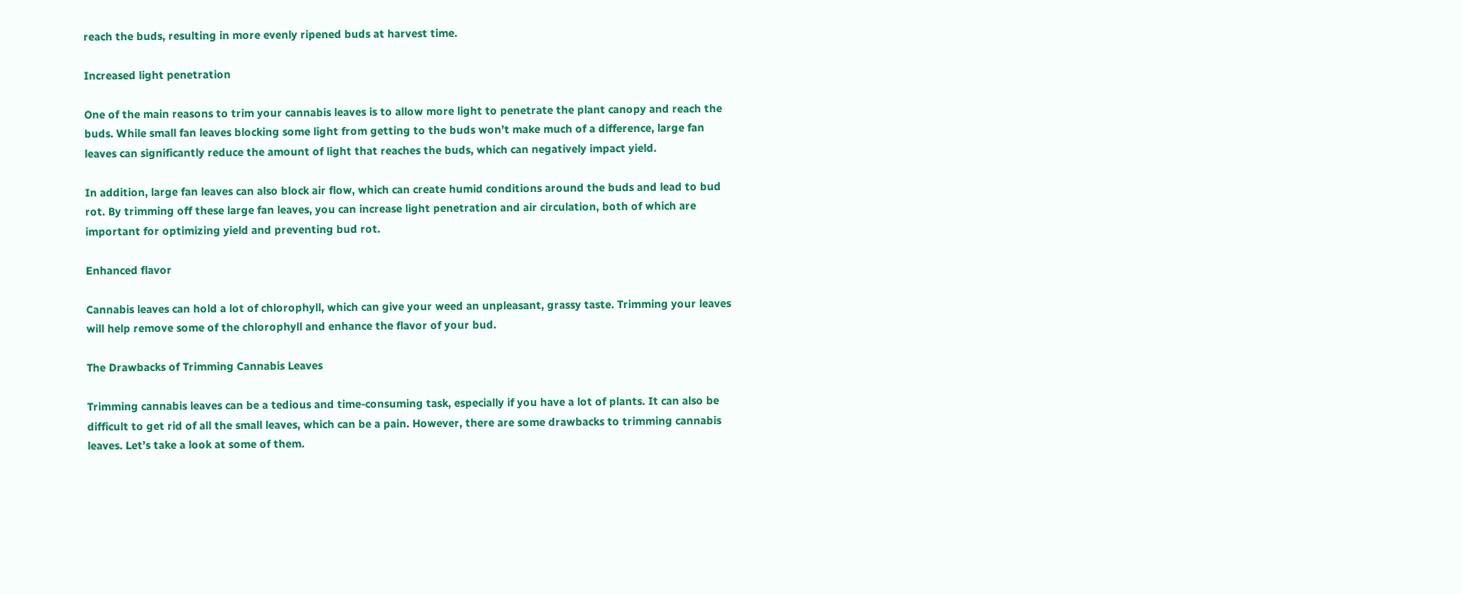reach the buds, resulting in more evenly ripened buds at harvest time.

Increased light penetration

One of the main reasons to trim your cannabis leaves is to allow more light to penetrate the plant canopy and reach the buds. While small fan leaves blocking some light from getting to the buds won’t make much of a difference, large fan leaves can significantly reduce the amount of light that reaches the buds, which can negatively impact yield.

In addition, large fan leaves can also block air flow, which can create humid conditions around the buds and lead to bud rot. By trimming off these large fan leaves, you can increase light penetration and air circulation, both of which are important for optimizing yield and preventing bud rot.

Enhanced flavor

Cannabis leaves can hold a lot of chlorophyll, which can give your weed an unpleasant, grassy taste. Trimming your leaves will help remove some of the chlorophyll and enhance the flavor of your bud.

The Drawbacks of Trimming Cannabis Leaves

Trimming cannabis leaves can be a tedious and time-consuming task, especially if you have a lot of plants. It can also be difficult to get rid of all the small leaves, which can be a pain. However, there are some drawbacks to trimming cannabis leaves. Let’s take a look at some of them.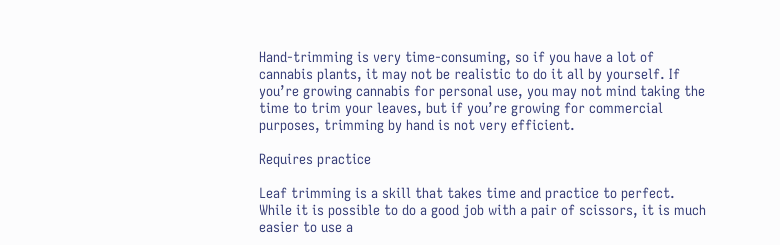Hand-trimming is very time-consuming, so if you have a lot of cannabis plants, it may not be realistic to do it all by yourself. If you’re growing cannabis for personal use, you may not mind taking the time to trim your leaves, but if you’re growing for commercial purposes, trimming by hand is not very efficient.

Requires practice

Leaf trimming is a skill that takes time and practice to perfect. While it is possible to do a good job with a pair of scissors, it is much easier to use a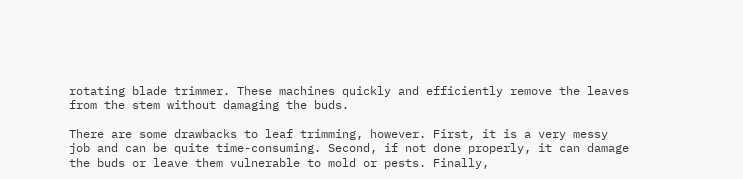rotating blade trimmer. These machines quickly and efficiently remove the leaves from the stem without damaging the buds.

There are some drawbacks to leaf trimming, however. First, it is a very messy job and can be quite time-consuming. Second, if not done properly, it can damage the buds or leave them vulnerable to mold or pests. Finally,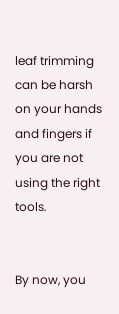leaf trimming can be harsh on your hands and fingers if you are not using the right tools.


By now, you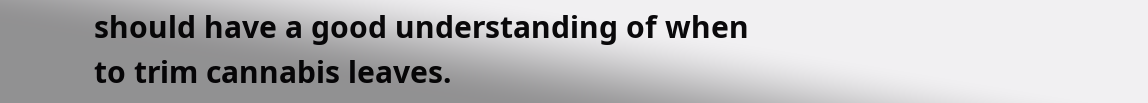should have a good understanding of when to trim cannabis leaves.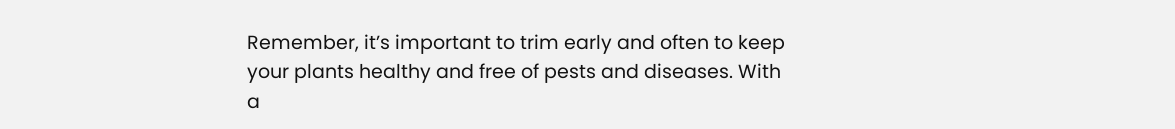Remember, it’s important to trim early and often to keep your plants healthy and free of pests and diseases. With a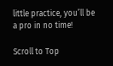little practice, you’ll be a pro in no time!

Scroll to Top